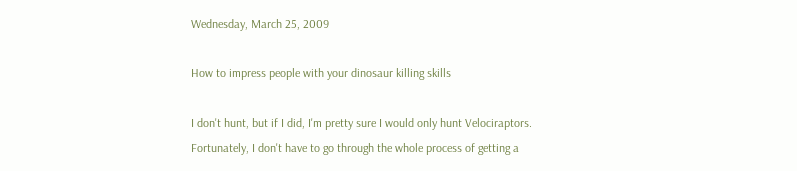Wednesday, March 25, 2009

How to impress people with your dinosaur killing skills

I don't hunt, but if I did, I'm pretty sure I would only hunt Velociraptors. Fortunately, I don't have to go through the whole process of getting a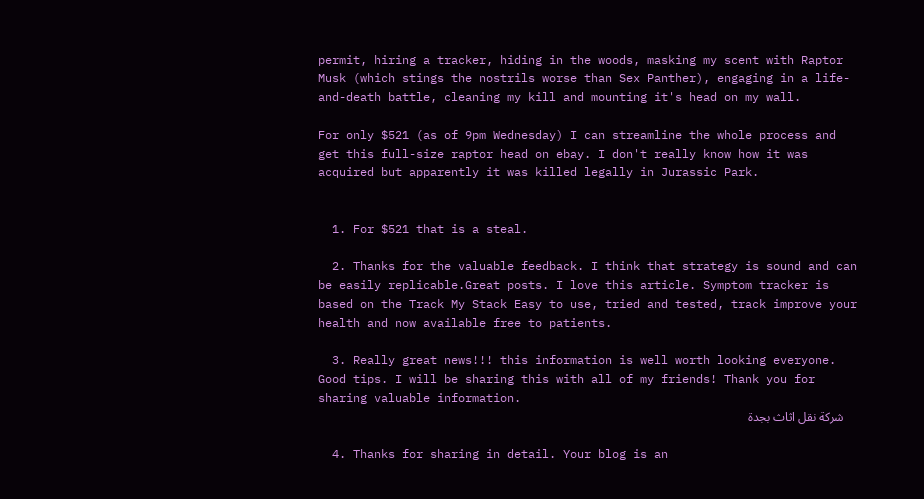permit, hiring a tracker, hiding in the woods, masking my scent with Raptor Musk (which stings the nostrils worse than Sex Panther), engaging in a life-and-death battle, cleaning my kill and mounting it's head on my wall.

For only $521 (as of 9pm Wednesday) I can streamline the whole process and get this full-size raptor head on ebay. I don't really know how it was acquired but apparently it was killed legally in Jurassic Park.


  1. For $521 that is a steal.

  2. Thanks for the valuable feedback. I think that strategy is sound and can be easily replicable.Great posts. I love this article. Symptom tracker is based on the Track My Stack Easy to use, tried and tested, track improve your health and now available free to patients.

  3. Really great news!!! this information is well worth looking everyone. Good tips. I will be sharing this with all of my friends! Thank you for sharing valuable information.
    شركة نقل اثاث بجدة

  4. Thanks for sharing in detail. Your blog is an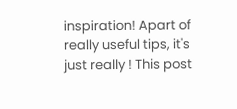inspiration! Apart of really useful tips, it's just really ! This post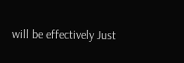will be effectively Just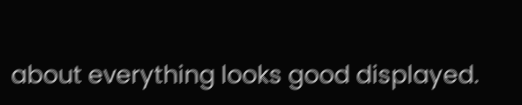about everything looks good displayed.